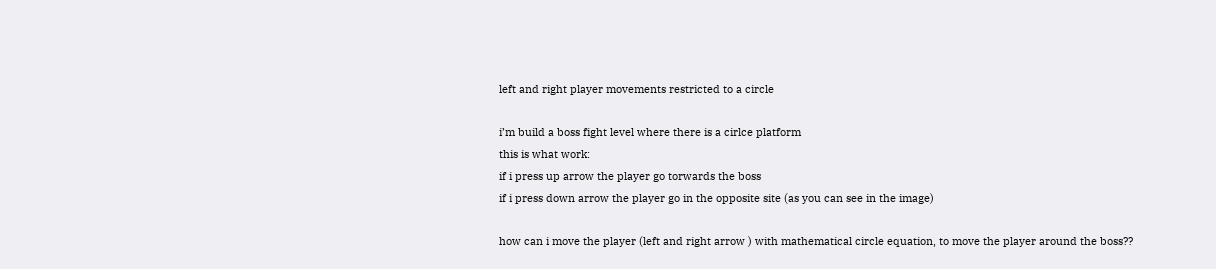left and right player movements restricted to a circle

i’m build a boss fight level where there is a cirlce platform
this is what work:
if i press up arrow the player go torwards the boss
if i press down arrow the player go in the opposite site (as you can see in the image)

how can i move the player (left and right arrow ) with mathematical circle equation, to move the player around the boss??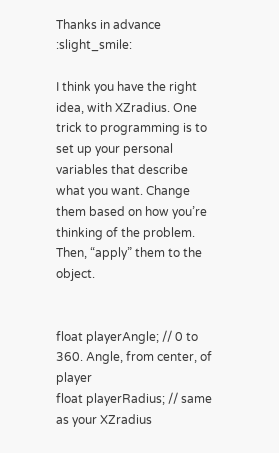Thanks in advance :slight_smile:

I think you have the right idea, with XZradius. One trick to programming is to set up your personal variables that describe what you want. Change them based on how you’re thinking of the problem. Then, “apply” them to the object.


float playerAngle; // 0 to 360. Angle, from center, of player
float playerRadius; // same as your XZradius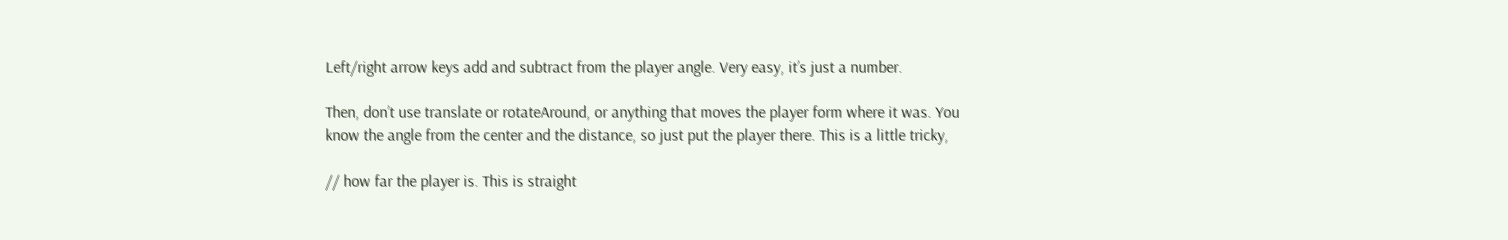Left/right arrow keys add and subtract from the player angle. Very easy, it’s just a number.

Then, don’t use translate or rotateAround, or anything that moves the player form where it was. You know the angle from the center and the distance, so just put the player there. This is a little tricky,

// how far the player is. This is straight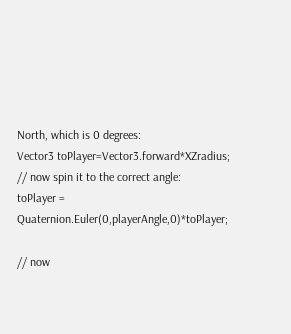North, which is 0 degrees:
Vector3 toPlayer=Vector3.forward*XZradius;
// now spin it to the correct angle:
toPlayer = Quaternion.Euler(0,playerAngle,0)*toPlayer;

// now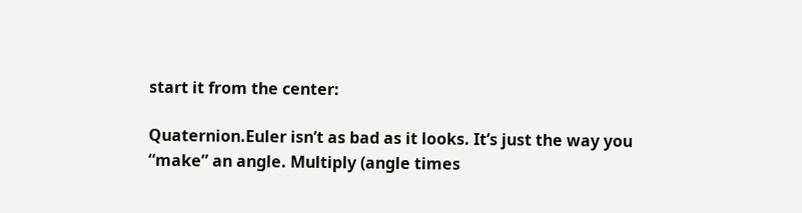start it from the center:

Quaternion.Euler isn’t as bad as it looks. It’s just the way you “make” an angle. Multiply (angle times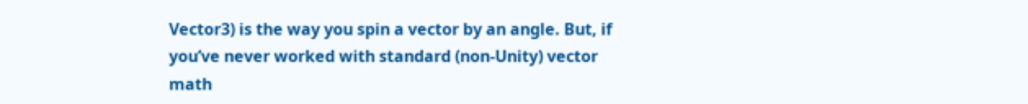Vector3) is the way you spin a vector by an angle. But, if you’ve never worked with standard (non-Unity) vector math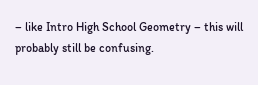– like Intro High School Geometry – this will probably still be confusing.